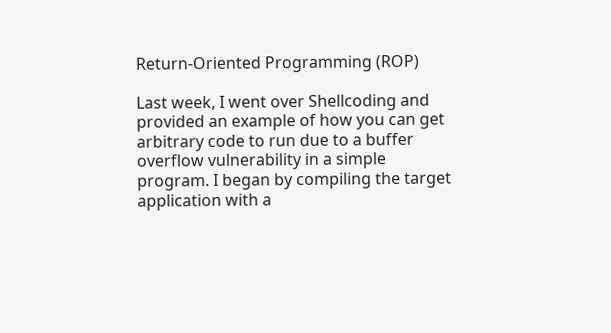Return-Oriented Programming (ROP)

Last week, I went over Shellcoding and provided an example of how you can get arbitrary code to run due to a buffer overflow vulnerability in a simple program. I began by compiling the target application with a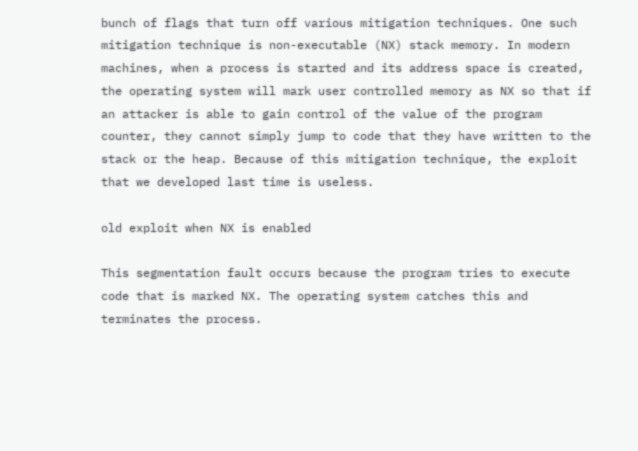bunch of flags that turn off various mitigation techniques. One such mitigation technique is non-executable (NX) stack memory. In modern machines, when a process is started and its address space is created, the operating system will mark user controlled memory as NX so that if an attacker is able to gain control of the value of the program counter, they cannot simply jump to code that they have written to the stack or the heap. Because of this mitigation technique, the exploit that we developed last time is useless.

old exploit when NX is enabled

This segmentation fault occurs because the program tries to execute code that is marked NX. The operating system catches this and terminates the process.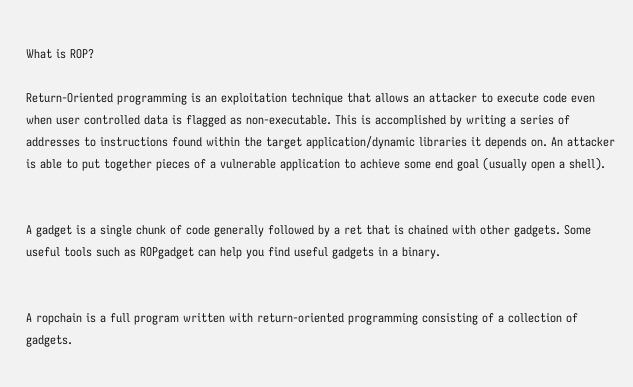What is ROP?

Return-Oriented programming is an exploitation technique that allows an attacker to execute code even when user controlled data is flagged as non-executable. This is accomplished by writing a series of addresses to instructions found within the target application/dynamic libraries it depends on. An attacker is able to put together pieces of a vulnerable application to achieve some end goal (usually open a shell).


A gadget is a single chunk of code generally followed by a ret that is chained with other gadgets. Some useful tools such as ROPgadget can help you find useful gadgets in a binary.


A ropchain is a full program written with return-oriented programming consisting of a collection of gadgets.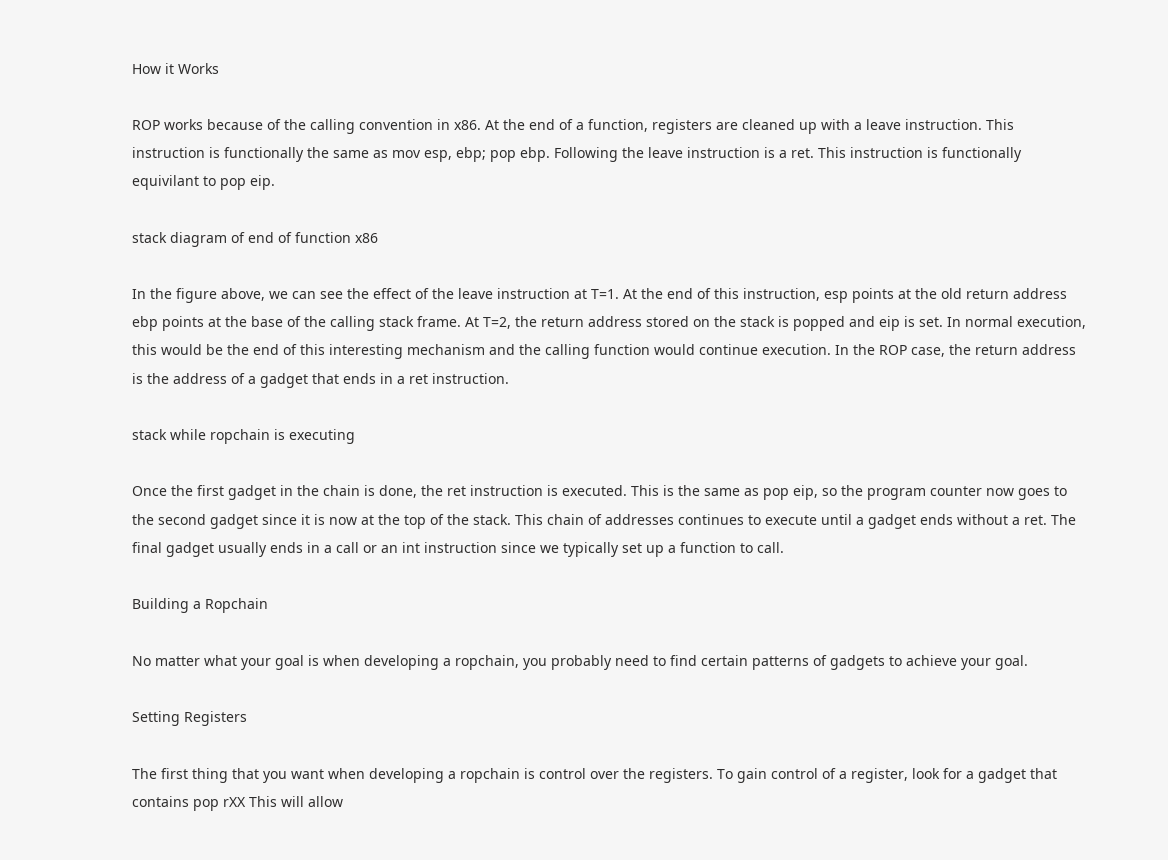How it Works

ROP works because of the calling convention in x86. At the end of a function, registers are cleaned up with a leave instruction. This instruction is functionally the same as mov esp, ebp; pop ebp. Following the leave instruction is a ret. This instruction is functionally equivilant to pop eip.

stack diagram of end of function x86

In the figure above, we can see the effect of the leave instruction at T=1. At the end of this instruction, esp points at the old return address ebp points at the base of the calling stack frame. At T=2, the return address stored on the stack is popped and eip is set. In normal execution, this would be the end of this interesting mechanism and the calling function would continue execution. In the ROP case, the return address is the address of a gadget that ends in a ret instruction.

stack while ropchain is executing

Once the first gadget in the chain is done, the ret instruction is executed. This is the same as pop eip, so the program counter now goes to the second gadget since it is now at the top of the stack. This chain of addresses continues to execute until a gadget ends without a ret. The final gadget usually ends in a call or an int instruction since we typically set up a function to call.

Building a Ropchain

No matter what your goal is when developing a ropchain, you probably need to find certain patterns of gadgets to achieve your goal.

Setting Registers

The first thing that you want when developing a ropchain is control over the registers. To gain control of a register, look for a gadget that contains pop rXX This will allow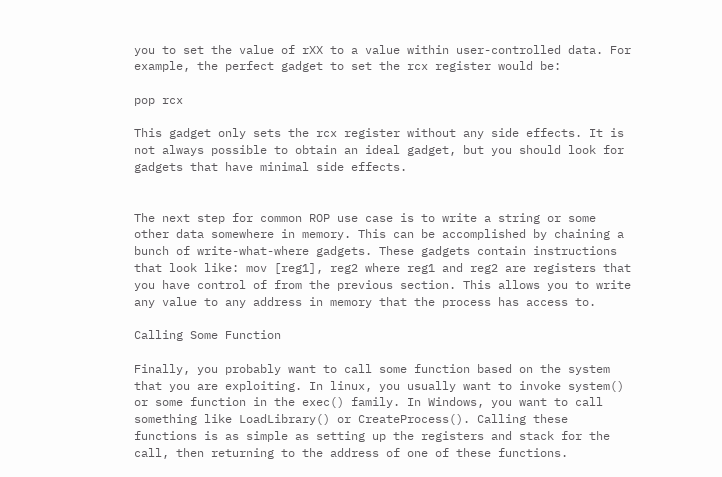you to set the value of rXX to a value within user-controlled data. For example, the perfect gadget to set the rcx register would be:

pop rcx

This gadget only sets the rcx register without any side effects. It is not always possible to obtain an ideal gadget, but you should look for gadgets that have minimal side effects.


The next step for common ROP use case is to write a string or some other data somewhere in memory. This can be accomplished by chaining a bunch of write-what-where gadgets. These gadgets contain instructions that look like: mov [reg1], reg2 where reg1 and reg2 are registers that you have control of from the previous section. This allows you to write any value to any address in memory that the process has access to.

Calling Some Function

Finally, you probably want to call some function based on the system that you are exploiting. In linux, you usually want to invoke system() or some function in the exec() family. In Windows, you want to call something like LoadLibrary() or CreateProcess(). Calling these functions is as simple as setting up the registers and stack for the call, then returning to the address of one of these functions.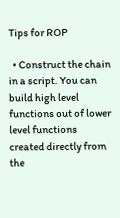Tips for ROP

  • Construct the chain in a script. You can build high level functions out of lower level functions created directly from the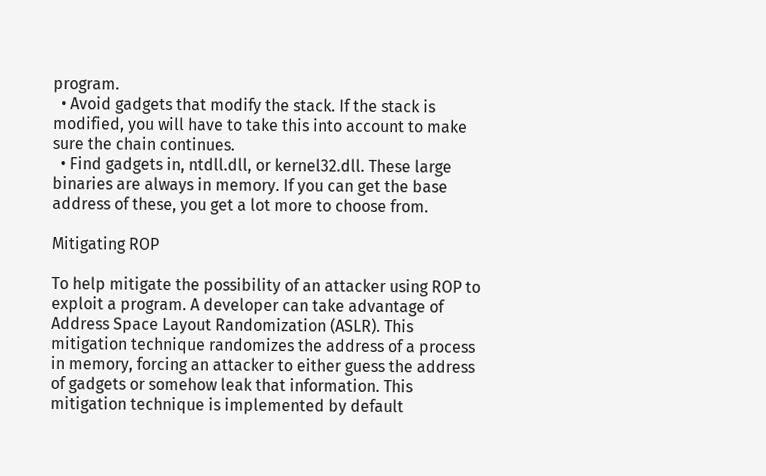program.
  • Avoid gadgets that modify the stack. If the stack is modified, you will have to take this into account to make sure the chain continues.
  • Find gadgets in, ntdll.dll, or kernel32.dll. These large binaries are always in memory. If you can get the base address of these, you get a lot more to choose from.

Mitigating ROP

To help mitigate the possibility of an attacker using ROP to exploit a program. A developer can take advantage of Address Space Layout Randomization (ASLR). This mitigation technique randomizes the address of a process in memory, forcing an attacker to either guess the address of gadgets or somehow leak that information. This mitigation technique is implemented by default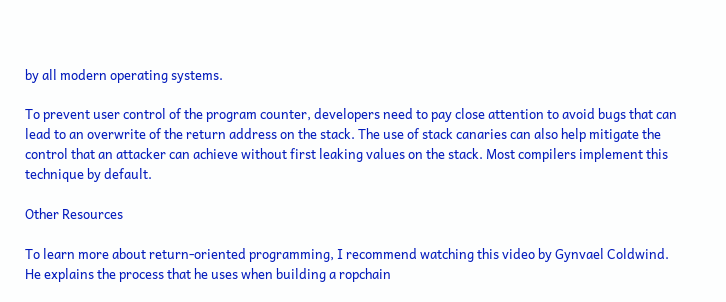by all modern operating systems.

To prevent user control of the program counter, developers need to pay close attention to avoid bugs that can lead to an overwrite of the return address on the stack. The use of stack canaries can also help mitigate the control that an attacker can achieve without first leaking values on the stack. Most compilers implement this technique by default.

Other Resources

To learn more about return-oriented programming, I recommend watching this video by Gynvael Coldwind. He explains the process that he uses when building a ropchain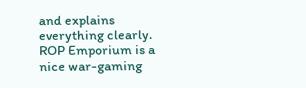and explains everything clearly. ROP Emporium is a nice war-gaming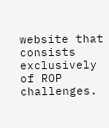website that consists exclusively of ROP challenges.